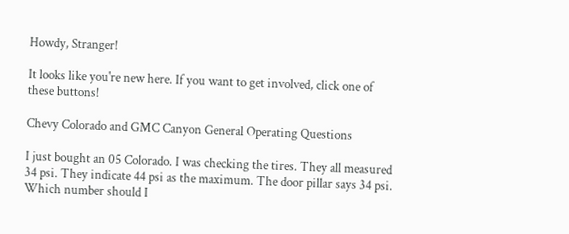Howdy, Stranger!

It looks like you're new here. If you want to get involved, click one of these buttons!

Chevy Colorado and GMC Canyon General Operating Questions

I just bought an 05 Colorado. I was checking the tires. They all measured 34 psi. They indicate 44 psi as the maximum. The door pillar says 34 psi. Which number should I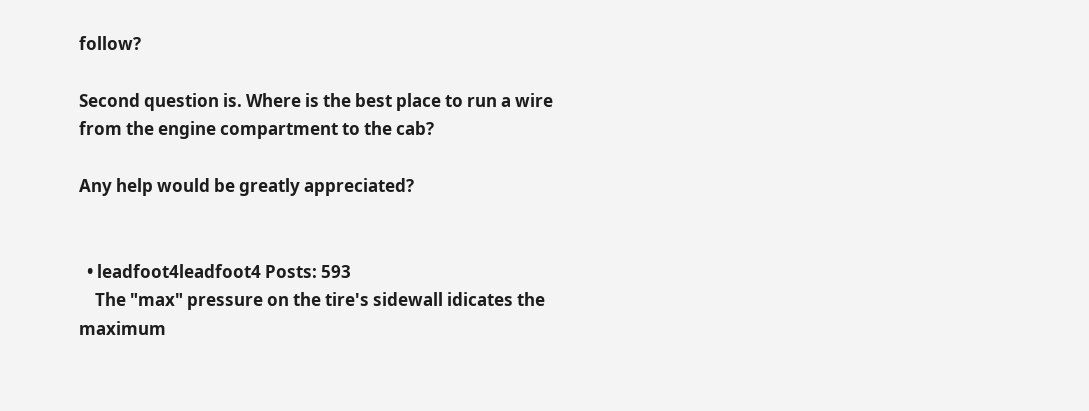follow?

Second question is. Where is the best place to run a wire from the engine compartment to the cab?

Any help would be greatly appreciated?


  • leadfoot4leadfoot4 Posts: 593
    The "max" pressure on the tire's sidewall idicates the maximum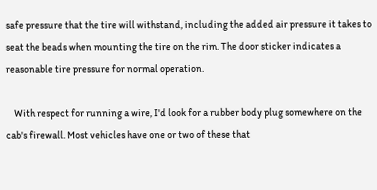safe pressure that the tire will withstand, including the added air pressure it takes to seat the beads when mounting the tire on the rim. The door sticker indicates a reasonable tire pressure for normal operation.

    With respect for running a wire, I'd look for a rubber body plug somewhere on the cab's firewall. Most vehicles have one or two of these that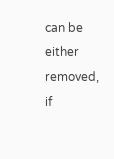can be either removed, if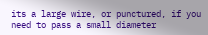its a large wire, or punctured, if you need to pass a small diameter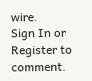wire.
Sign In or Register to comment.